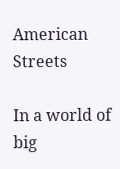American Streets

In a world of big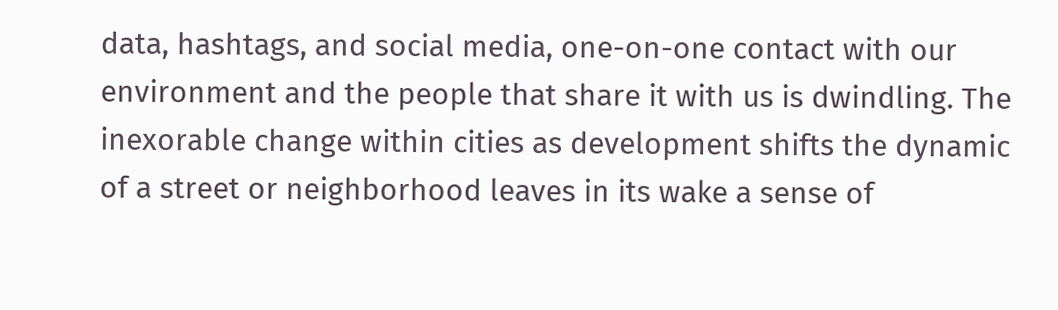data, hashtags, and social media, one-on-one contact with our environment and the people that share it with us is dwindling. The inexorable change within cities as development shifts the dynamic of a street or neighborhood leaves in its wake a sense of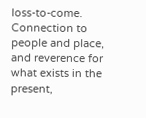loss-to-come. Connection to people and place, and reverence for what exists in the present,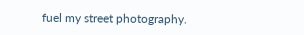fuel my street photography.